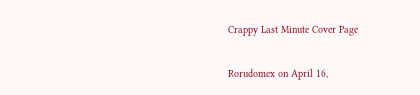Crappy Last Minute Cover Page

Rorudomex on April 16,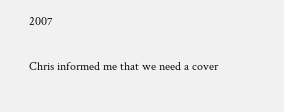2007

Chris informed me that we need a cover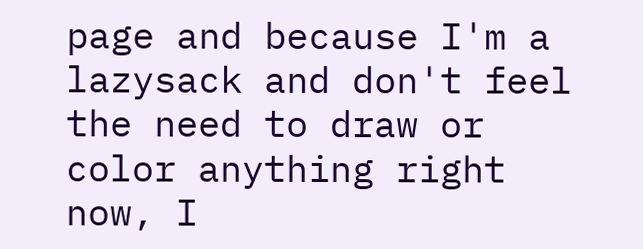page and because I'm a lazysack and don't feel the need to draw or color anything right now, I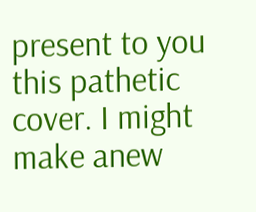present to you this pathetic cover. I might make anew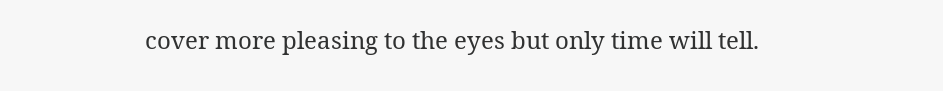cover more pleasing to the eyes but only time will tell.